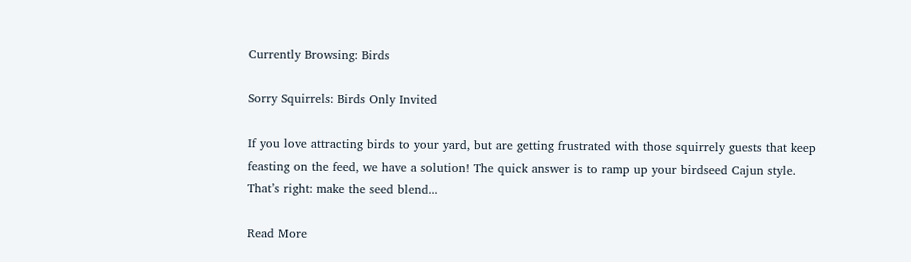Currently Browsing: Birds

Sorry Squirrels: Birds Only Invited

If you love attracting birds to your yard, but are getting frustrated with those squirrely guests that keep feasting on the feed, we have a solution! The quick answer is to ramp up your birdseed Cajun style. That’s right: make the seed blend...

Read More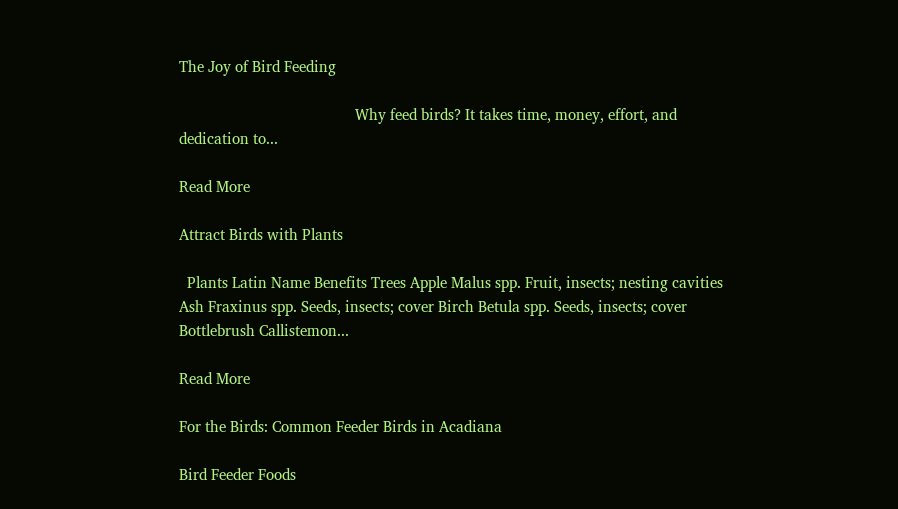The Joy of Bird Feeding

                                            Why feed birds? It takes time, money, effort, and dedication to...

Read More

Attract Birds with Plants

  Plants Latin Name Benefits Trees Apple Malus spp. Fruit, insects; nesting cavities Ash Fraxinus spp. Seeds, insects; cover Birch Betula spp. Seeds, insects; cover Bottlebrush Callistemon...

Read More

For the Birds: Common Feeder Birds in Acadiana

Bird Feeder Foods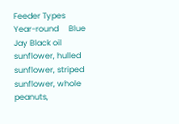Feeder Types Year-round     Blue Jay Black oil sunflower, hulled sunflower, striped sunflower, whole  peanuts,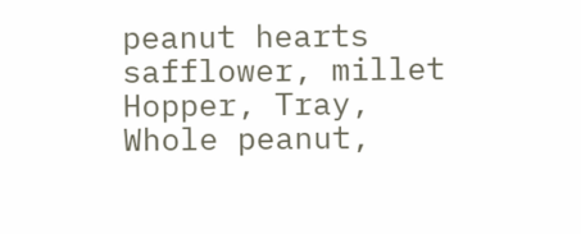peanut hearts  safflower, millet Hopper, Tray, Whole peanut,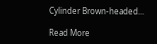Cylinder Brown-headed...

Read More